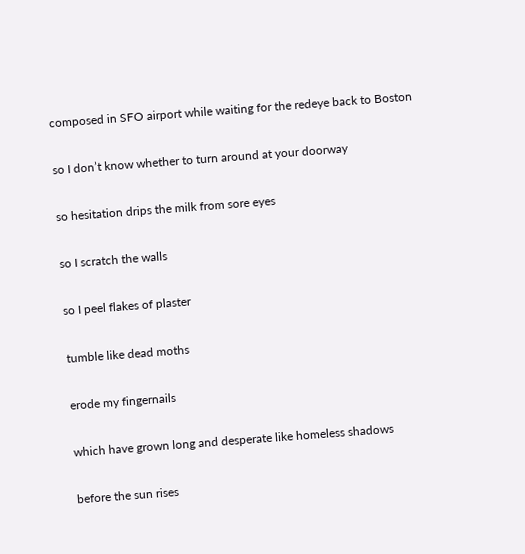composed in SFO airport while waiting for the redeye back to Boston

so I don’t know whether to turn around at your doorway

so hesitation drips the milk from sore eyes

so I scratch the walls

so I peel flakes of plaster

tumble like dead moths

erode my fingernails

which have grown long and desperate like homeless shadows

before the sun rises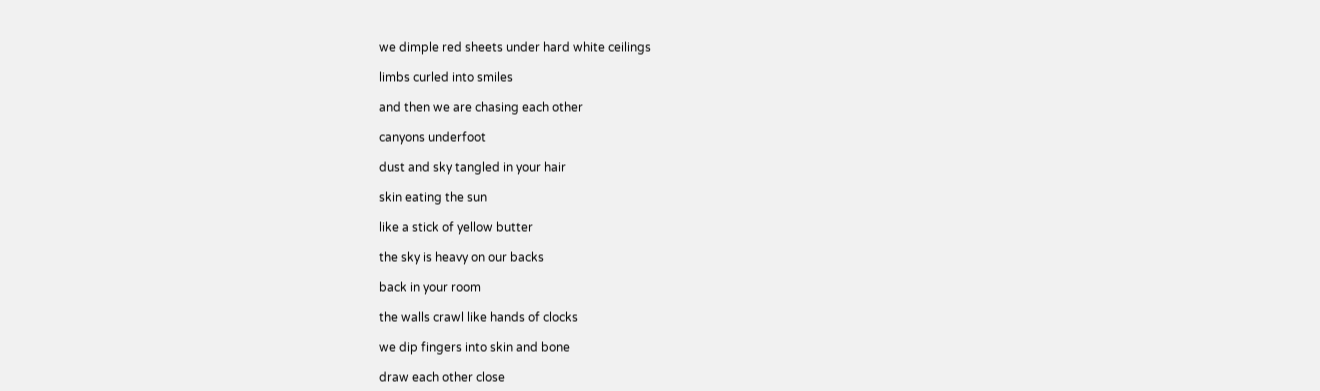we dimple red sheets under hard white ceilings

limbs curled into smiles

and then we are chasing each other

canyons underfoot

dust and sky tangled in your hair

skin eating the sun

like a stick of yellow butter

the sky is heavy on our backs

back in your room

the walls crawl like hands of clocks

we dip fingers into skin and bone

draw each other close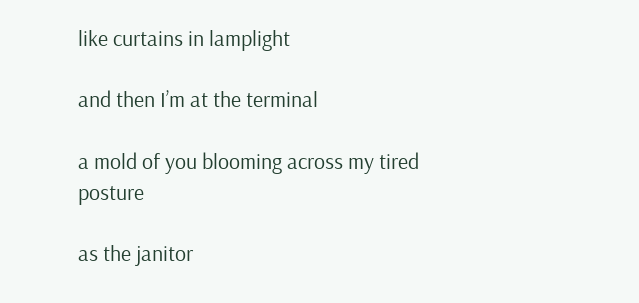like curtains in lamplight

and then I’m at the terminal

a mold of you blooming across my tired posture

as the janitor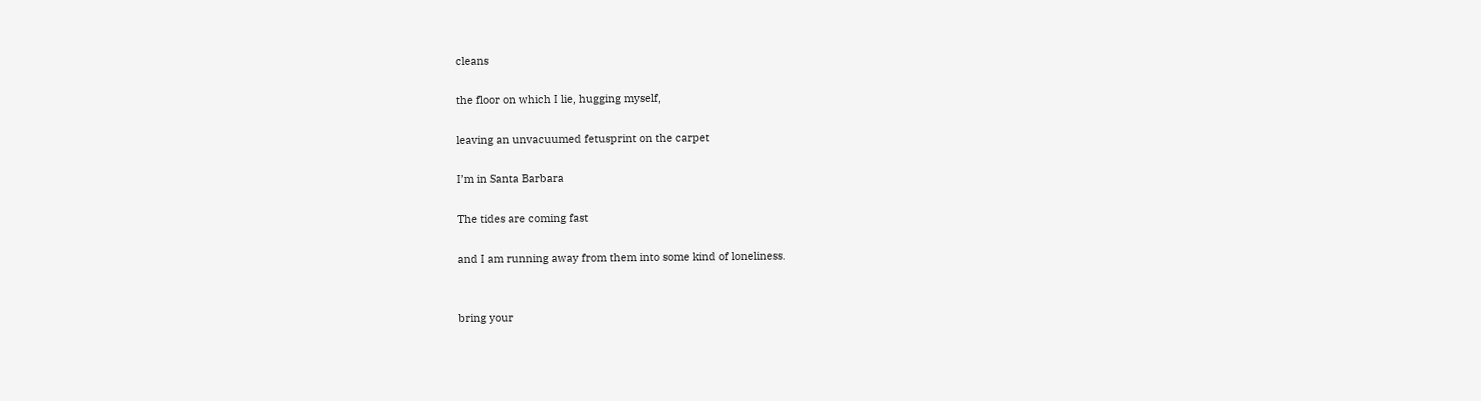cleans

the floor on which I lie, hugging myself,

leaving an unvacuumed fetusprint on the carpet

I’m in Santa Barbara

The tides are coming fast

and I am running away from them into some kind of loneliness.


bring your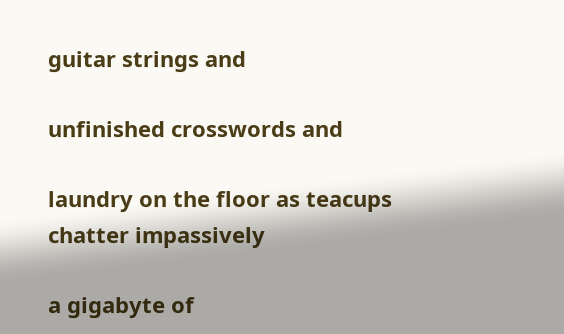guitar strings and

unfinished crosswords and

laundry on the floor as teacups chatter impassively

a gigabyte of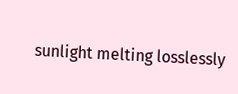sunlight melting losslessly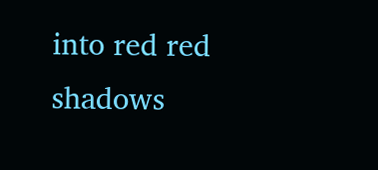into red red shadows